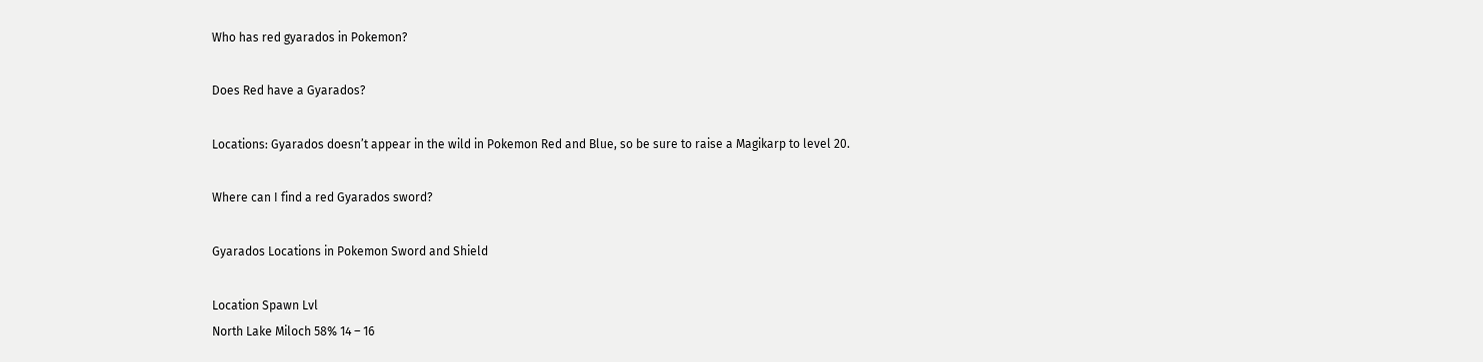Who has red gyarados in Pokemon?

Does Red have a Gyarados?

Locations: Gyarados doesn’t appear in the wild in Pokemon Red and Blue, so be sure to raise a Magikarp to level 20.

Where can I find a red Gyarados sword?

Gyarados Locations in Pokemon Sword and Shield

Location Spawn Lvl
North Lake Miloch 58% 14 – 16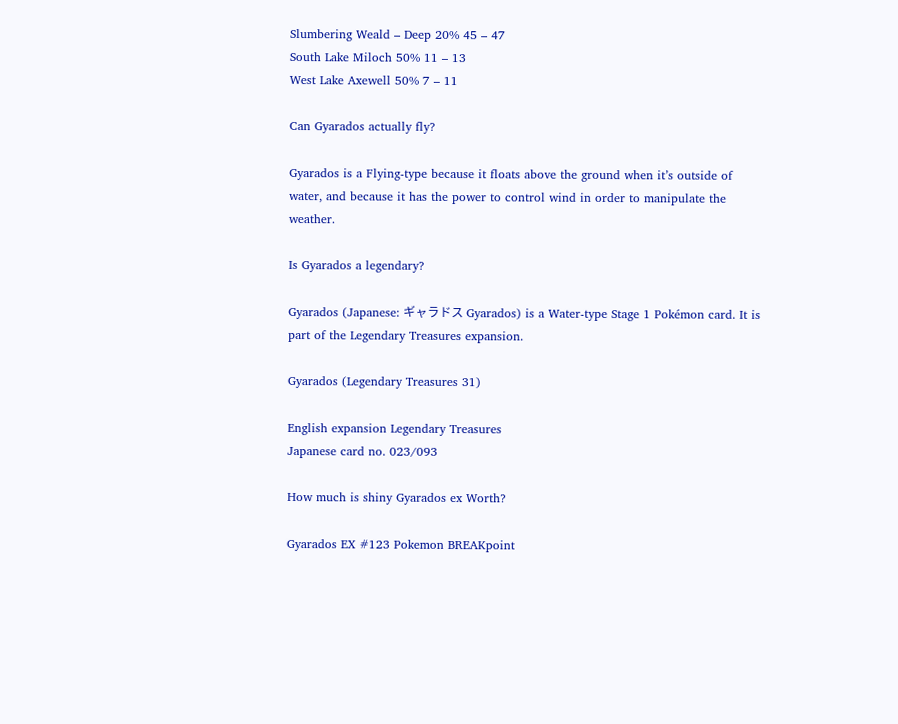Slumbering Weald – Deep 20% 45 – 47
South Lake Miloch 50% 11 – 13
West Lake Axewell 50% 7 – 11

Can Gyarados actually fly?

Gyarados is a Flying-type because it floats above the ground when it’s outside of water, and because it has the power to control wind in order to manipulate the weather.

Is Gyarados a legendary?

Gyarados (Japanese: ギャラドス Gyarados) is a Water-type Stage 1 Pokémon card. It is part of the Legendary Treasures expansion.

Gyarados (Legendary Treasures 31)

English expansion Legendary Treasures
Japanese card no. 023/093

How much is shiny Gyarados ex Worth?

Gyarados EX #123 Pokemon BREAKpoint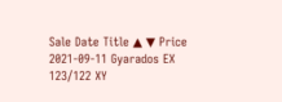Sale Date Title ▲ ▼ Price
2021-09-11 Gyarados EX 123/122 XY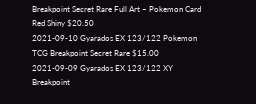Breakpoint Secret Rare Full Art – Pokemon Card Red Shiny $20.50
2021-09-10 Gyarados EX 123/122 Pokemon TCG Breakpoint Secret Rare $15.00
2021-09-09 Gyarados EX 123/122 XY Breakpoint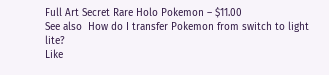Full Art Secret Rare Holo Pokemon – $11.00
See also  How do I transfer Pokemon from switch to light lite?
Like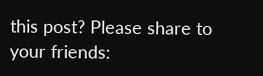this post? Please share to your friends: